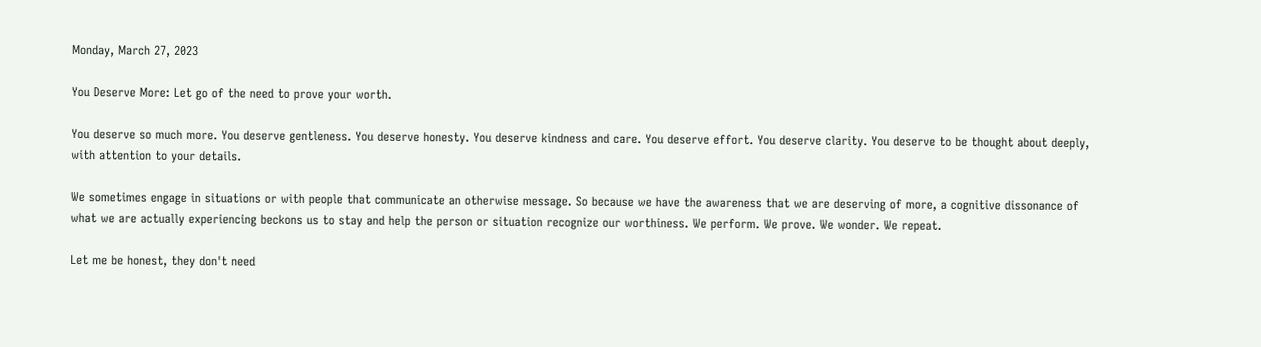Monday, March 27, 2023

You Deserve More: Let go of the need to prove your worth.

You deserve so much more. You deserve gentleness. You deserve honesty. You deserve kindness and care. You deserve effort. You deserve clarity. You deserve to be thought about deeply, with attention to your details.

We sometimes engage in situations or with people that communicate an otherwise message. So because we have the awareness that we are deserving of more, a cognitive dissonance of what we are actually experiencing beckons us to stay and help the person or situation recognize our worthiness. We perform. We prove. We wonder. We repeat.

Let me be honest, they don't need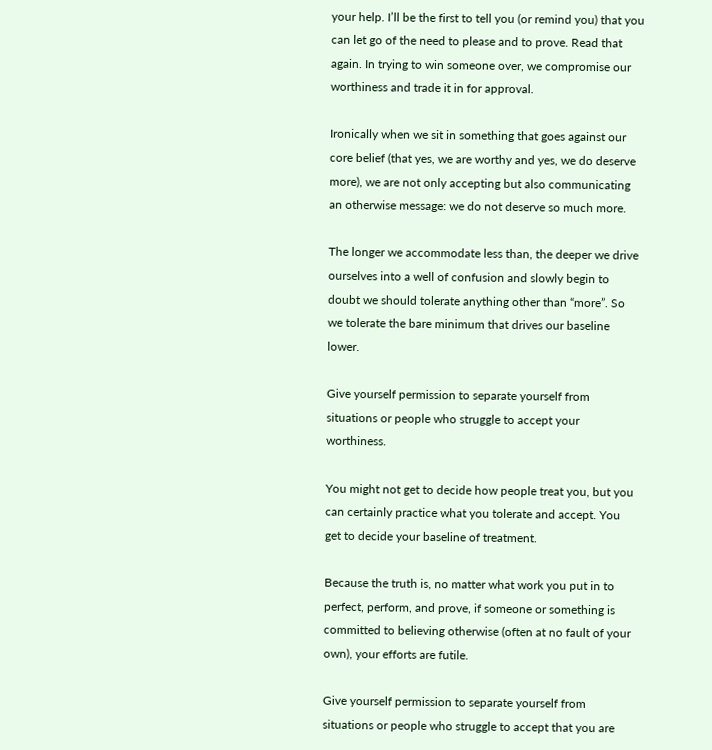your help. I’ll be the first to tell you (or remind you) that you can let go of the need to please and to prove. Read that again. In trying to win someone over, we compromise our worthiness and trade it in for approval.

Ironically when we sit in something that goes against our core belief (that yes, we are worthy and yes, we do deserve more), we are not only accepting but also communicating an otherwise message: we do not deserve so much more.

The longer we accommodate less than, the deeper we drive ourselves into a well of confusion and slowly begin to doubt we should tolerate anything other than “more”. So we tolerate the bare minimum that drives our baseline lower.

Give yourself permission to separate yourself from situations or people who struggle to accept your worthiness.

You might not get to decide how people treat you, but you can certainly practice what you tolerate and accept. You get to decide your baseline of treatment.

Because the truth is, no matter what work you put in to perfect, perform, and prove, if someone or something is committed to believing otherwise (often at no fault of your own), your efforts are futile.

Give yourself permission to separate yourself from situations or people who struggle to accept that you are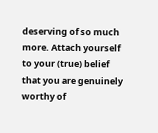deserving of so much more. Attach yourself to your (true) belief that you are genuinely worthy of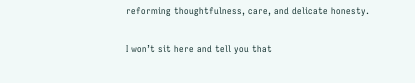reforming thoughtfulness, care, and delicate honesty.

I won’t sit here and tell you that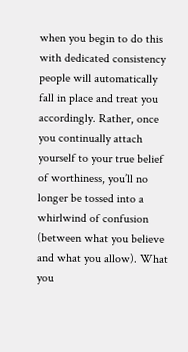when you begin to do this with dedicated consistency people will automatically fall in place and treat you accordingly. Rather, once you continually attach yourself to your true belief of worthiness, you’ll no longer be tossed into a whirlwind of confusion (between what you believe and what you allow). What you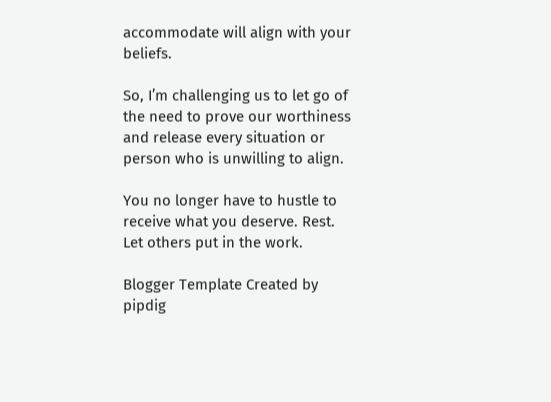accommodate will align with your beliefs.

So, I’m challenging us to let go of the need to prove our worthiness and release every situation or person who is unwilling to align.

You no longer have to hustle to receive what you deserve. Rest. Let others put in the work.

Blogger Template Created by pipdig